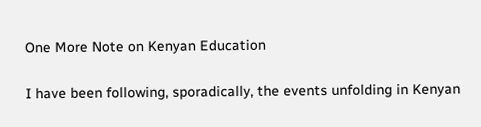One More Note on Kenyan Education

I have been following, sporadically, the events unfolding in Kenyan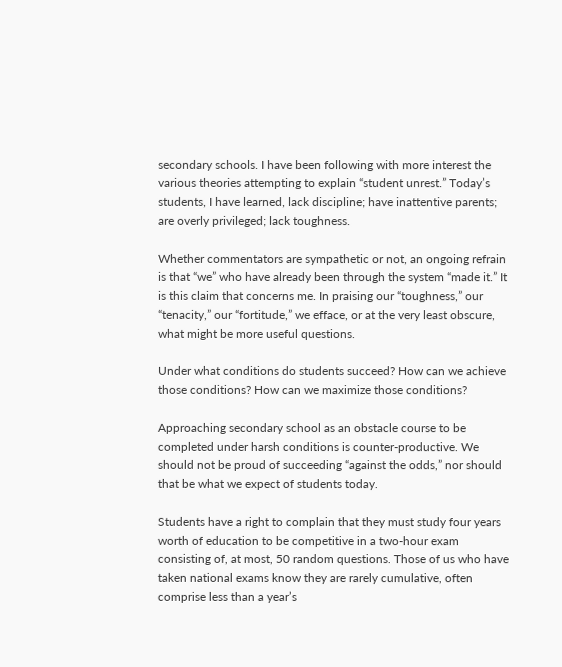secondary schools. I have been following with more interest the various theories attempting to explain “student unrest.” Today’s students, I have learned, lack discipline; have inattentive parents; are overly privileged; lack toughness.

Whether commentators are sympathetic or not, an ongoing refrain is that “we” who have already been through the system “made it.” It is this claim that concerns me. In praising our “toughness,” our “tenacity,” our “fortitude,” we efface, or at the very least obscure, what might be more useful questions.

Under what conditions do students succeed? How can we achieve those conditions? How can we maximize those conditions?

Approaching secondary school as an obstacle course to be completed under harsh conditions is counter-productive. We should not be proud of succeeding “against the odds,” nor should that be what we expect of students today.

Students have a right to complain that they must study four years worth of education to be competitive in a two-hour exam consisting of, at most, 50 random questions. Those of us who have taken national exams know they are rarely cumulative, often comprise less than a year’s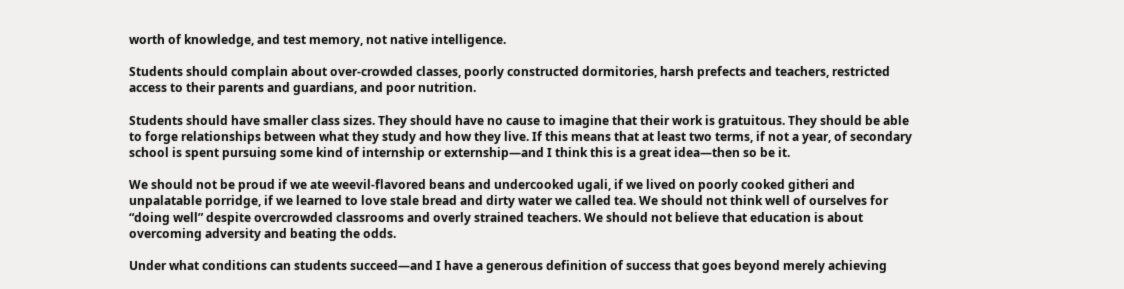worth of knowledge, and test memory, not native intelligence.

Students should complain about over-crowded classes, poorly constructed dormitories, harsh prefects and teachers, restricted access to their parents and guardians, and poor nutrition.

Students should have smaller class sizes. They should have no cause to imagine that their work is gratuitous. They should be able to forge relationships between what they study and how they live. If this means that at least two terms, if not a year, of secondary school is spent pursuing some kind of internship or externship—and I think this is a great idea—then so be it.

We should not be proud if we ate weevil-flavored beans and undercooked ugali, if we lived on poorly cooked githeri and unpalatable porridge, if we learned to love stale bread and dirty water we called tea. We should not think well of ourselves for “doing well” despite overcrowded classrooms and overly strained teachers. We should not believe that education is about overcoming adversity and beating the odds.

Under what conditions can students succeed—and I have a generous definition of success that goes beyond merely achieving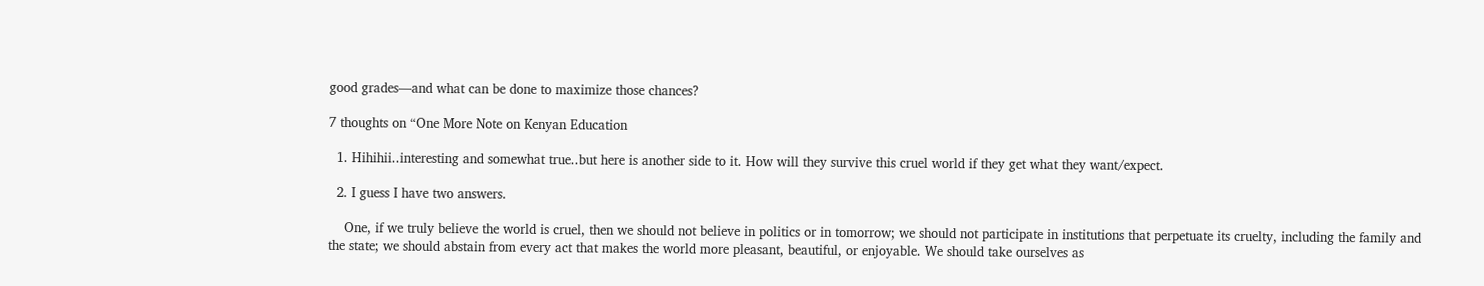good grades—and what can be done to maximize those chances?

7 thoughts on “One More Note on Kenyan Education

  1. Hihihii..interesting and somewhat true..but here is another side to it. How will they survive this cruel world if they get what they want/expect.

  2. I guess I have two answers.

    One, if we truly believe the world is cruel, then we should not believe in politics or in tomorrow; we should not participate in institutions that perpetuate its cruelty, including the family and the state; we should abstain from every act that makes the world more pleasant, beautiful, or enjoyable. We should take ourselves as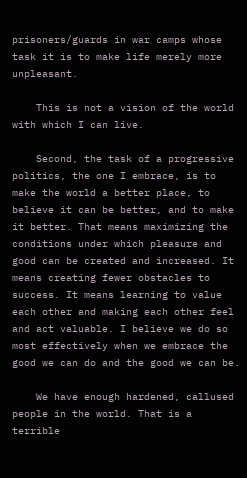prisoners/guards in war camps whose task it is to make life merely more unpleasant.

    This is not a vision of the world with which I can live.

    Second, the task of a progressive politics, the one I embrace, is to make the world a better place, to believe it can be better, and to make it better. That means maximizing the conditions under which pleasure and good can be created and increased. It means creating fewer obstacles to success. It means learning to value each other and making each other feel and act valuable. I believe we do so most effectively when we embrace the good we can do and the good we can be.

    We have enough hardened, callused people in the world. That is a terrible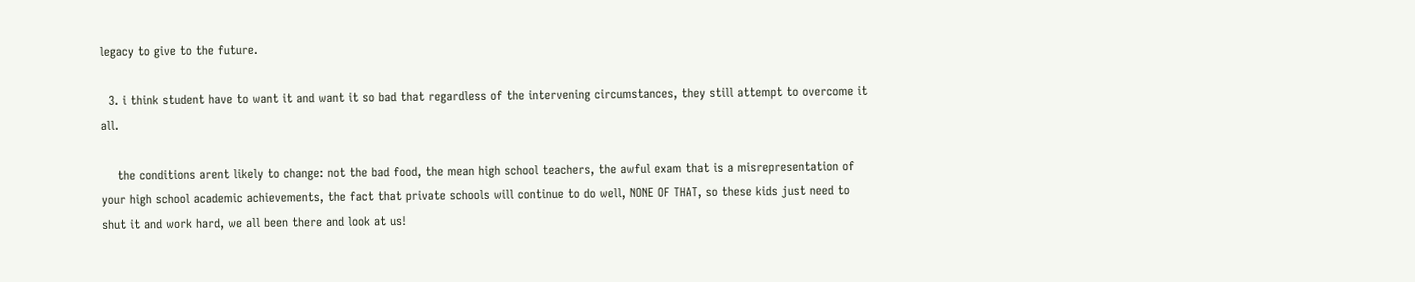legacy to give to the future.

  3. i think student have to want it and want it so bad that regardless of the intervening circumstances, they still attempt to overcome it all.

    the conditions arent likely to change: not the bad food, the mean high school teachers, the awful exam that is a misrepresentation of your high school academic achievements, the fact that private schools will continue to do well, NONE OF THAT, so these kids just need to shut it and work hard, we all been there and look at us!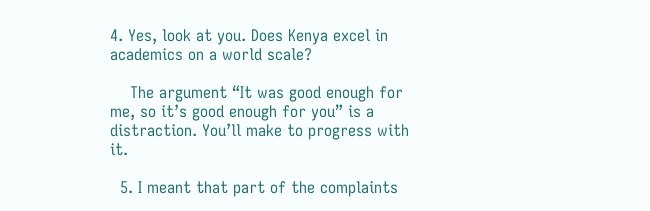4. Yes, look at you. Does Kenya excel in academics on a world scale?

    The argument “It was good enough for me, so it’s good enough for you” is a distraction. You’ll make to progress with it.

  5. I meant that part of the complaints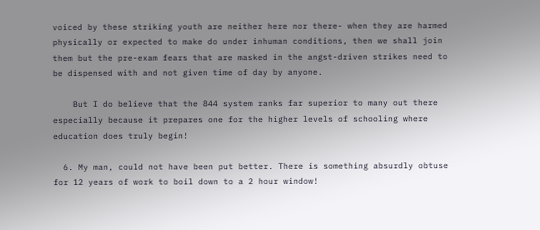voiced by these striking youth are neither here nor there- when they are harmed physically or expected to make do under inhuman conditions, then we shall join them but the pre-exam fears that are masked in the angst-driven strikes need to be dispensed with and not given time of day by anyone.

    But I do believe that the 844 system ranks far superior to many out there especially because it prepares one for the higher levels of schooling where education does truly begin!

  6. My man, could not have been put better. There is something absurdly obtuse for 12 years of work to boil down to a 2 hour window!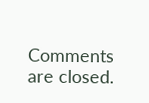Comments are closed.